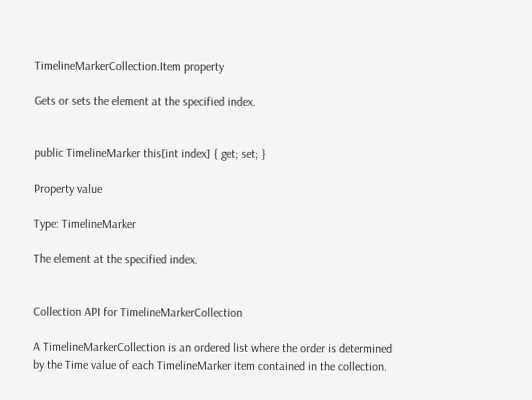TimelineMarkerCollection.Item property

Gets or sets the element at the specified index.


public TimelineMarker this[int index] { get; set; }

Property value

Type: TimelineMarker

The element at the specified index.


Collection API for TimelineMarkerCollection

A TimelineMarkerCollection is an ordered list where the order is determined by the Time value of each TimelineMarker item contained in the collection.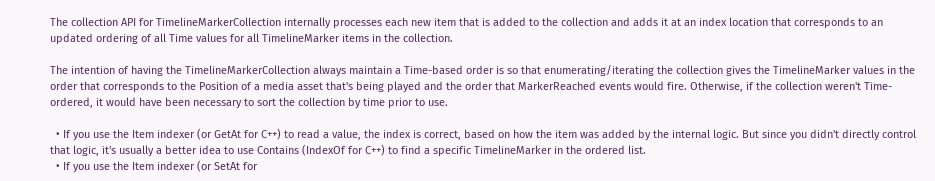The collection API for TimelineMarkerCollection internally processes each new item that is added to the collection and adds it at an index location that corresponds to an updated ordering of all Time values for all TimelineMarker items in the collection.

The intention of having the TimelineMarkerCollection always maintain a Time-based order is so that enumerating/iterating the collection gives the TimelineMarker values in the order that corresponds to the Position of a media asset that's being played and the order that MarkerReached events would fire. Otherwise, if the collection weren't Time-ordered, it would have been necessary to sort the collection by time prior to use.

  • If you use the Item indexer (or GetAt for C++) to read a value, the index is correct, based on how the item was added by the internal logic. But since you didn't directly control that logic, it's usually a better idea to use Contains (IndexOf for C++) to find a specific TimelineMarker in the ordered list.
  • If you use the Item indexer (or SetAt for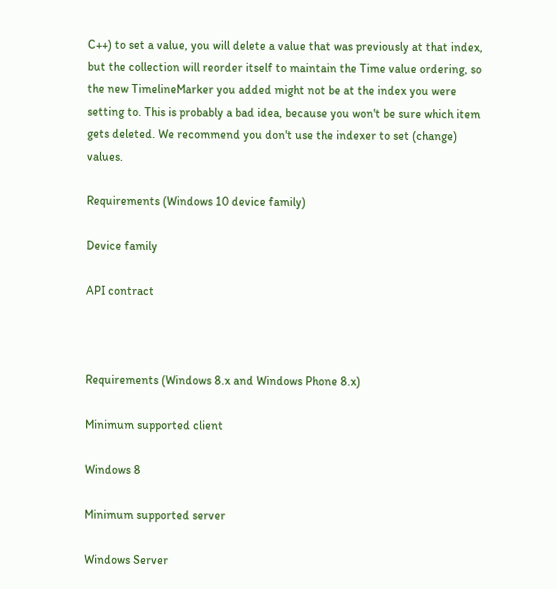C++) to set a value, you will delete a value that was previously at that index, but the collection will reorder itself to maintain the Time value ordering, so the new TimelineMarker you added might not be at the index you were setting to. This is probably a bad idea, because you won't be sure which item gets deleted. We recommend you don't use the indexer to set (change) values.

Requirements (Windows 10 device family)

Device family

API contract



Requirements (Windows 8.x and Windows Phone 8.x)

Minimum supported client

Windows 8

Minimum supported server

Windows Server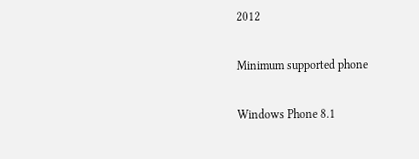2012

Minimum supported phone

Windows Phone 8.1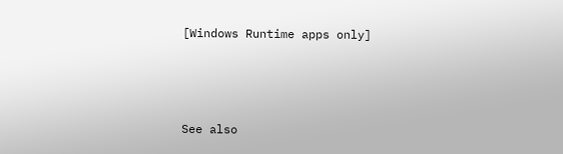[Windows Runtime apps only]



See also